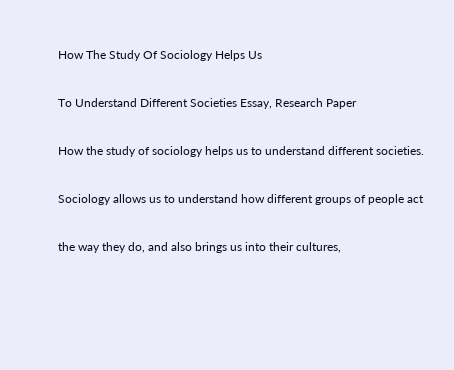How The Study Of Sociology Helps Us

To Understand Different Societies Essay, Research Paper

How the study of sociology helps us to understand different societies.

Sociology allows us to understand how different groups of people act

the way they do, and also brings us into their cultures,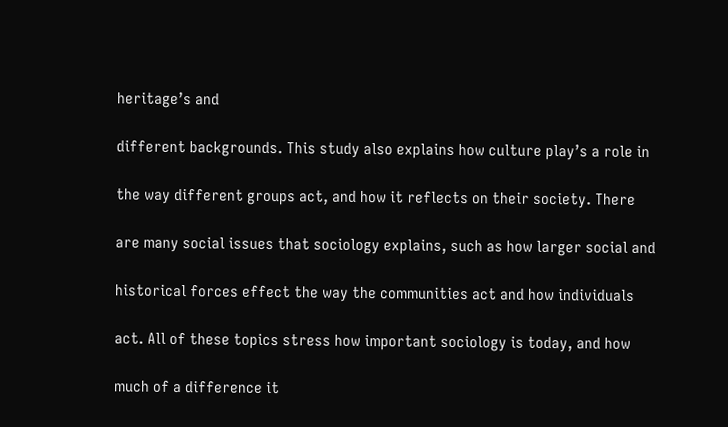heritage’s and

different backgrounds. This study also explains how culture play’s a role in

the way different groups act, and how it reflects on their society. There

are many social issues that sociology explains, such as how larger social and

historical forces effect the way the communities act and how individuals

act. All of these topics stress how important sociology is today, and how

much of a difference it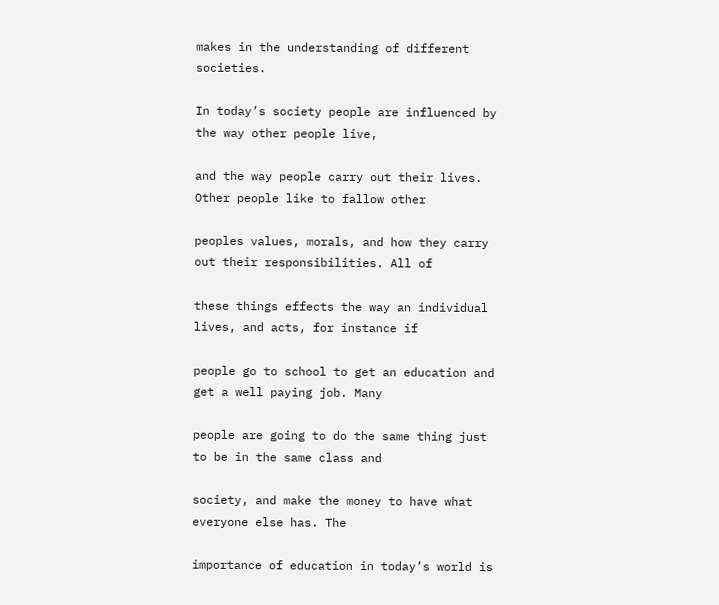makes in the understanding of different societies.

In today’s society people are influenced by the way other people live,

and the way people carry out their lives. Other people like to fallow other

peoples values, morals, and how they carry out their responsibilities. All of

these things effects the way an individual lives, and acts, for instance if

people go to school to get an education and get a well paying job. Many

people are going to do the same thing just to be in the same class and

society, and make the money to have what everyone else has. The

importance of education in today’s world is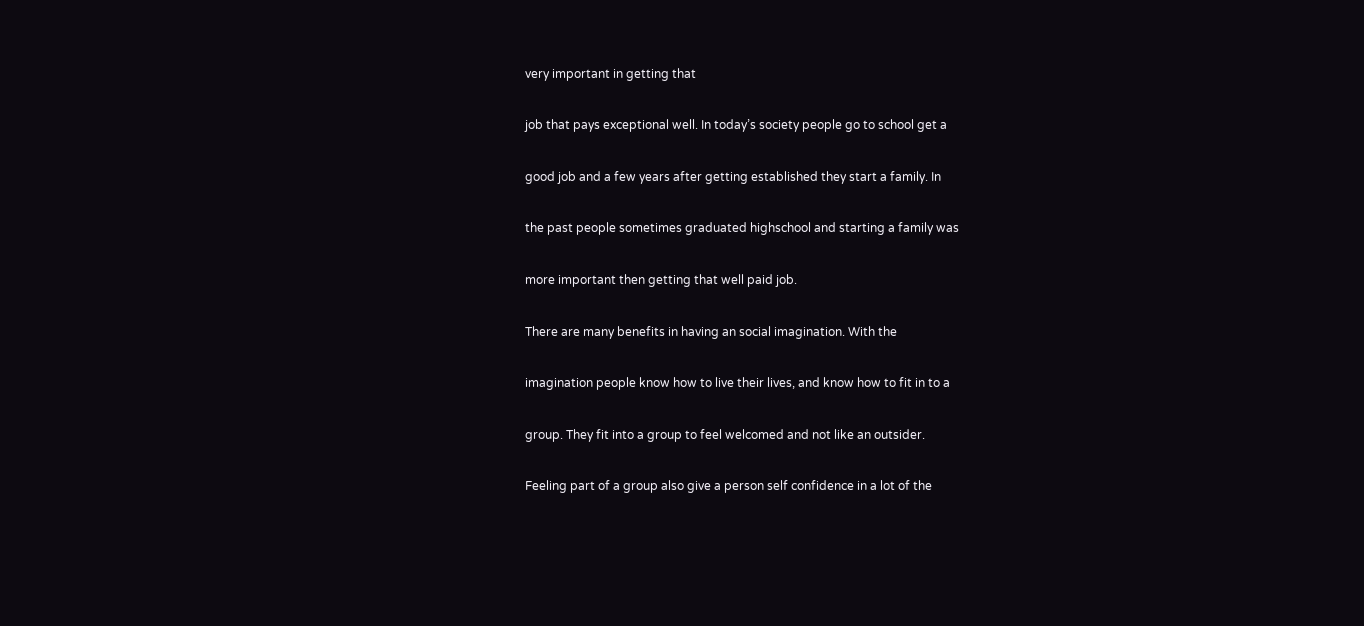very important in getting that

job that pays exceptional well. In today’s society people go to school get a

good job and a few years after getting established they start a family. In

the past people sometimes graduated highschool and starting a family was

more important then getting that well paid job.

There are many benefits in having an social imagination. With the

imagination people know how to live their lives, and know how to fit in to a

group. They fit into a group to feel welcomed and not like an outsider.

Feeling part of a group also give a person self confidence in a lot of the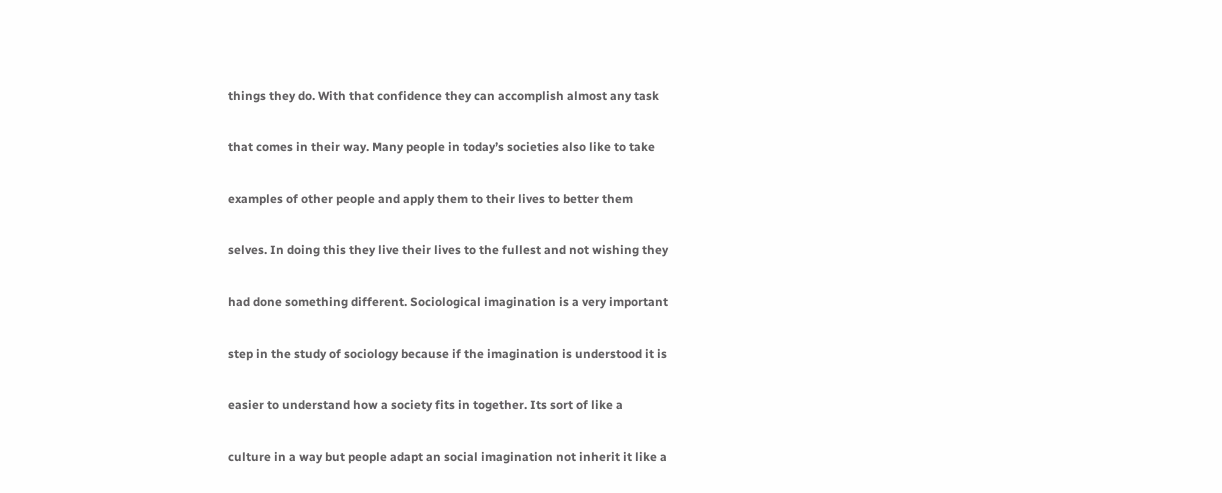things they do. With that confidence they can accomplish almost any task

that comes in their way. Many people in today’s societies also like to take

examples of other people and apply them to their lives to better them

selves. In doing this they live their lives to the fullest and not wishing they

had done something different. Sociological imagination is a very important

step in the study of sociology because if the imagination is understood it is

easier to understand how a society fits in together. Its sort of like a

culture in a way but people adapt an social imagination not inherit it like a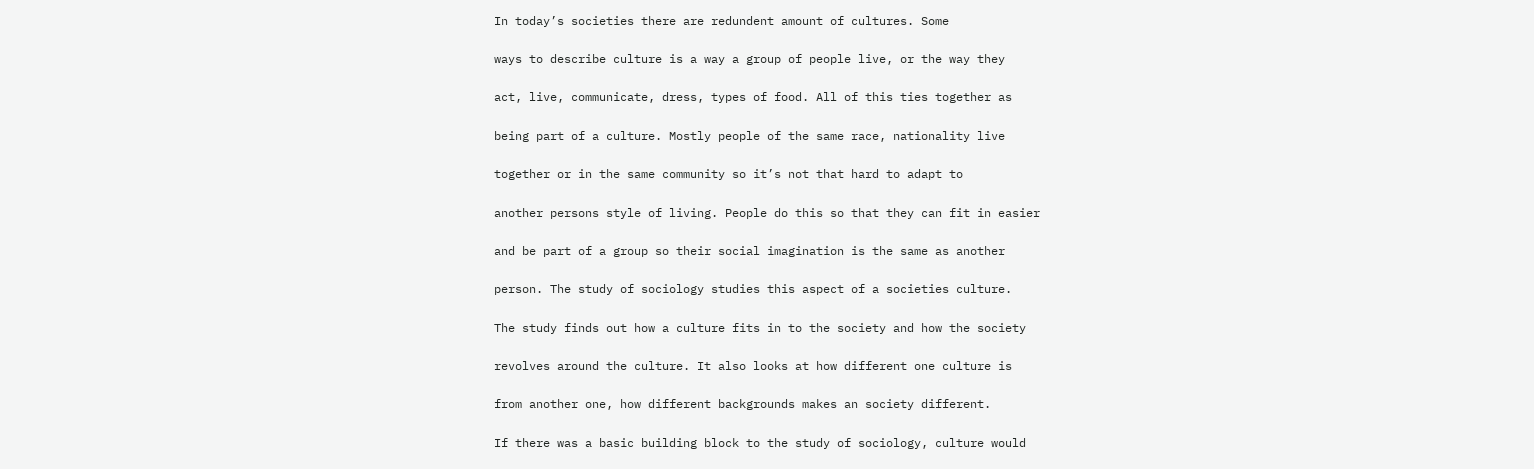In today’s societies there are redundent amount of cultures. Some

ways to describe culture is a way a group of people live, or the way they

act, live, communicate, dress, types of food. All of this ties together as

being part of a culture. Mostly people of the same race, nationality live

together or in the same community so it’s not that hard to adapt to

another persons style of living. People do this so that they can fit in easier

and be part of a group so their social imagination is the same as another

person. The study of sociology studies this aspect of a societies culture.

The study finds out how a culture fits in to the society and how the society

revolves around the culture. It also looks at how different one culture is

from another one, how different backgrounds makes an society different.

If there was a basic building block to the study of sociology, culture would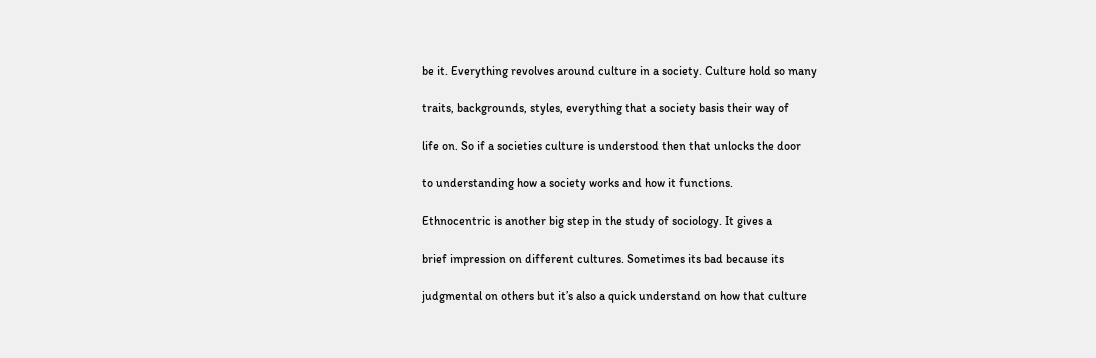be it. Everything revolves around culture in a society. Culture hold so many

traits, backgrounds, styles, everything that a society basis their way of

life on. So if a societies culture is understood then that unlocks the door

to understanding how a society works and how it functions.

Ethnocentric is another big step in the study of sociology. It gives a

brief impression on different cultures. Sometimes its bad because its

judgmental on others but it’s also a quick understand on how that culture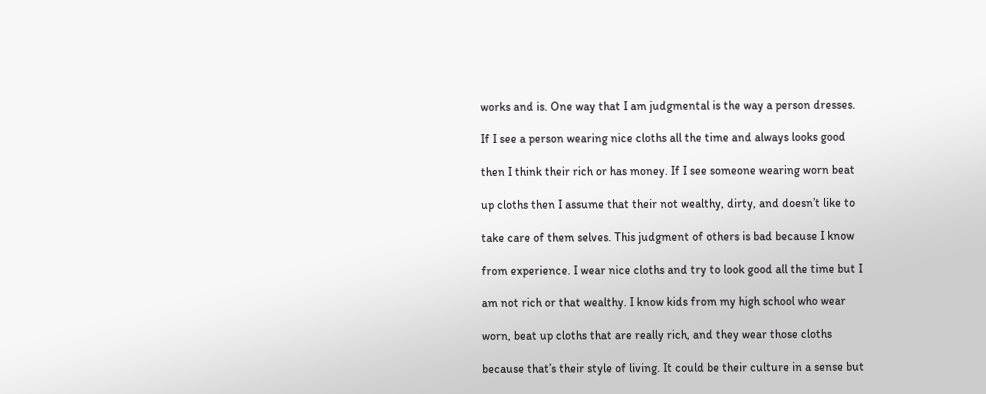works and is. One way that I am judgmental is the way a person dresses.

If I see a person wearing nice cloths all the time and always looks good

then I think their rich or has money. If I see someone wearing worn beat

up cloths then I assume that their not wealthy, dirty, and doesn’t like to

take care of them selves. This judgment of others is bad because I know

from experience. I wear nice cloths and try to look good all the time but I

am not rich or that wealthy. I know kids from my high school who wear

worn, beat up cloths that are really rich, and they wear those cloths

because that’s their style of living. It could be their culture in a sense but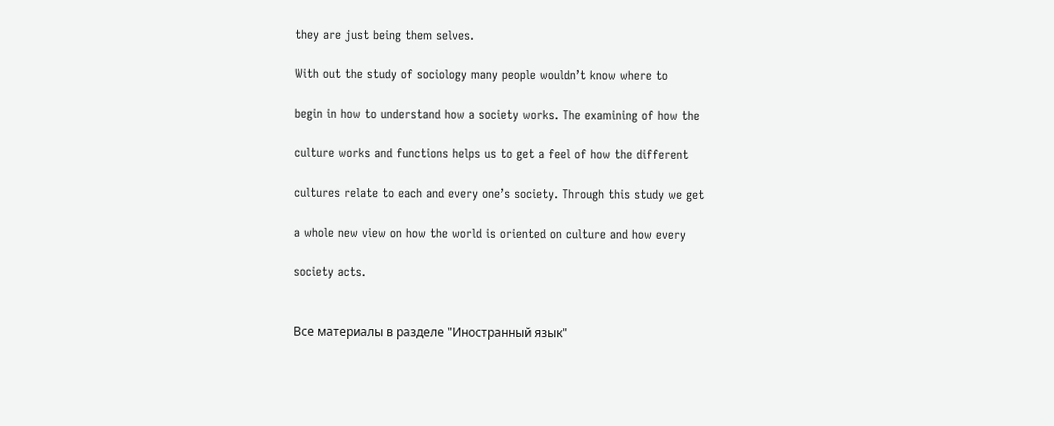they are just being them selves.

With out the study of sociology many people wouldn’t know where to

begin in how to understand how a society works. The examining of how the

culture works and functions helps us to get a feel of how the different

cultures relate to each and every one’s society. Through this study we get

a whole new view on how the world is oriented on culture and how every

society acts.


Все материалы в разделе "Иностранный язык"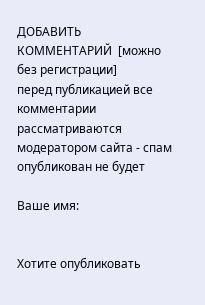ДОБАВИТЬ КОММЕНТАРИЙ  [можно без регистрации]
перед публикацией все комментарии рассматриваются модератором сайта - спам опубликован не будет

Ваше имя:


Хотите опубликовать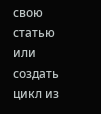свою статью или создать цикл из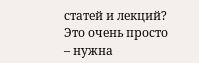статей и лекций?
Это очень просто – нужна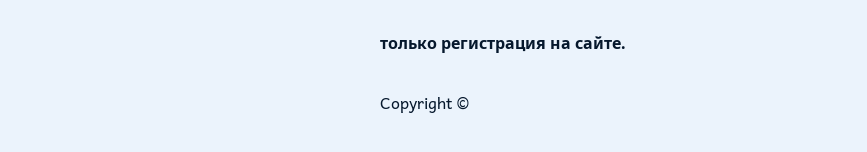только регистрация на сайте.

Copyright ©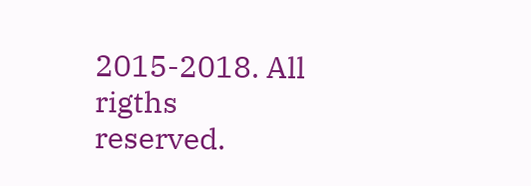2015-2018. All rigths reserved.